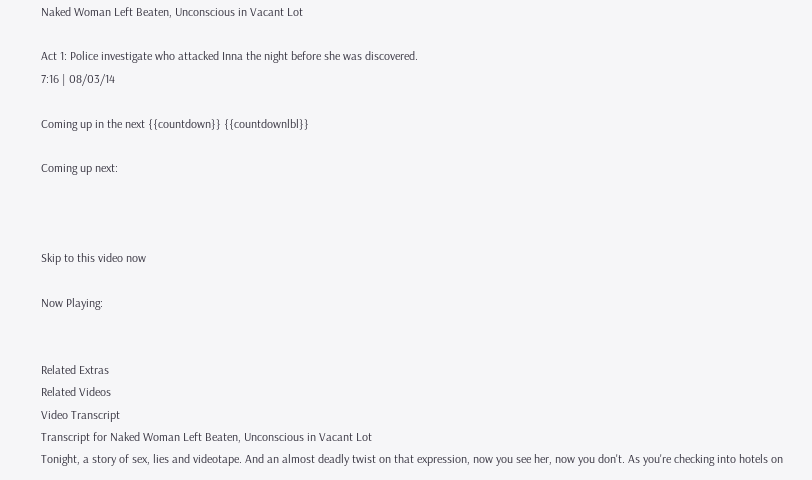Naked Woman Left Beaten, Unconscious in Vacant Lot

Act 1: Police investigate who attacked Inna the night before she was discovered.
7:16 | 08/03/14

Coming up in the next {{countdown}} {{countdownlbl}}

Coming up next:



Skip to this video now

Now Playing:


Related Extras
Related Videos
Video Transcript
Transcript for Naked Woman Left Beaten, Unconscious in Vacant Lot
Tonight, a story of sex, lies and videotape. And an almost deadly twist on that expression, now you see her, now you don't. As you're checking into hotels on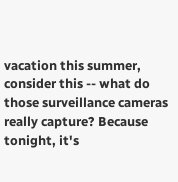vacation this summer, consider this -- what do those surveillance cameras really capture? Because tonight, it's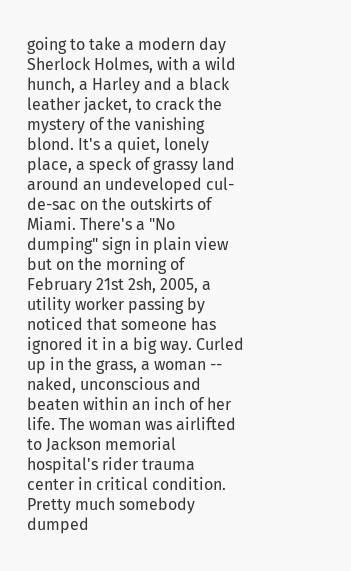going to take a modern day Sherlock Holmes, with a wild hunch, a Harley and a black leather jacket, to crack the mystery of the vanishing blond. It's a quiet, lonely place, a speck of grassy land around an undeveloped cul-de-sac on the outskirts of Miami. There's a "No dumping" sign in plain view but on the morning of February 21st 2sh, 2005, a utility worker passing by noticed that someone has ignored it in a big way. Curled up in the grass, a woman -- naked, unconscious and beaten within an inch of her life. The woman was airlifted to Jackson memorial hospital's rider trauma center in critical condition. Pretty much somebody dumped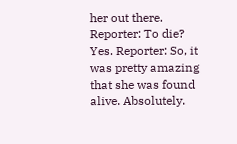her out there. Reporter: To die? Yes. Reporter: So, it was pretty amazing that she was found alive. Absolutely.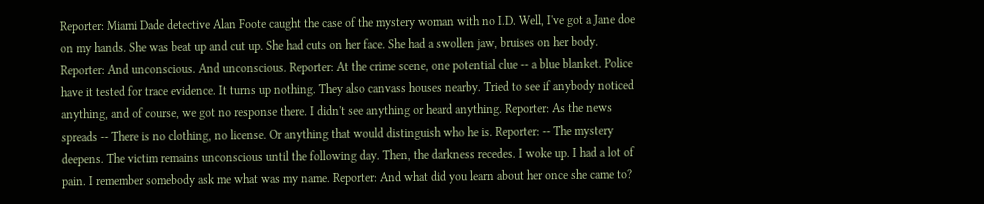Reporter: Miami Dade detective Alan Foote caught the case of the mystery woman with no I.D. Well, I've got a Jane doe on my hands. She was beat up and cut up. She had cuts on her face. She had a swollen jaw, bruises on her body. Reporter: And unconscious. And unconscious. Reporter: At the crime scene, one potential clue -- a blue blanket. Police have it tested for trace evidence. It turns up nothing. They also canvass houses nearby. Tried to see if anybody noticed anything, and of course, we got no response there. I didn't see anything or heard anything. Reporter: As the news spreads -- There is no clothing, no license. Or anything that would distinguish who he is. Reporter: -- The mystery deepens. The victim remains unconscious until the following day. Then, the darkness recedes. I woke up. I had a lot of pain. I remember somebody ask me what was my name. Reporter: And what did you learn about her once she came to?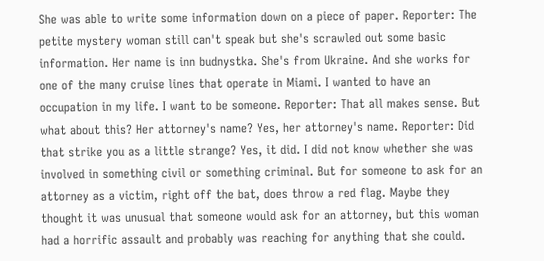She was able to write some information down on a piece of paper. Reporter: The petite mystery woman still can't speak but she's scrawled out some basic information. Her name is inn budnystka. She's from Ukraine. And she works for one of the many cruise lines that operate in Miami. I wanted to have an occupation in my life. I want to be someone. Reporter: That all makes sense. But what about this? Her attorney's name? Yes, her attorney's name. Reporter: Did that strike you as a little strange? Yes, it did. I did not know whether she was involved in something civil or something criminal. But for someone to ask for an attorney as a victim, right off the bat, does throw a red flag. Maybe they thought it was unusual that someone would ask for an attorney, but this woman had a horrific assault and probably was reaching for anything that she could.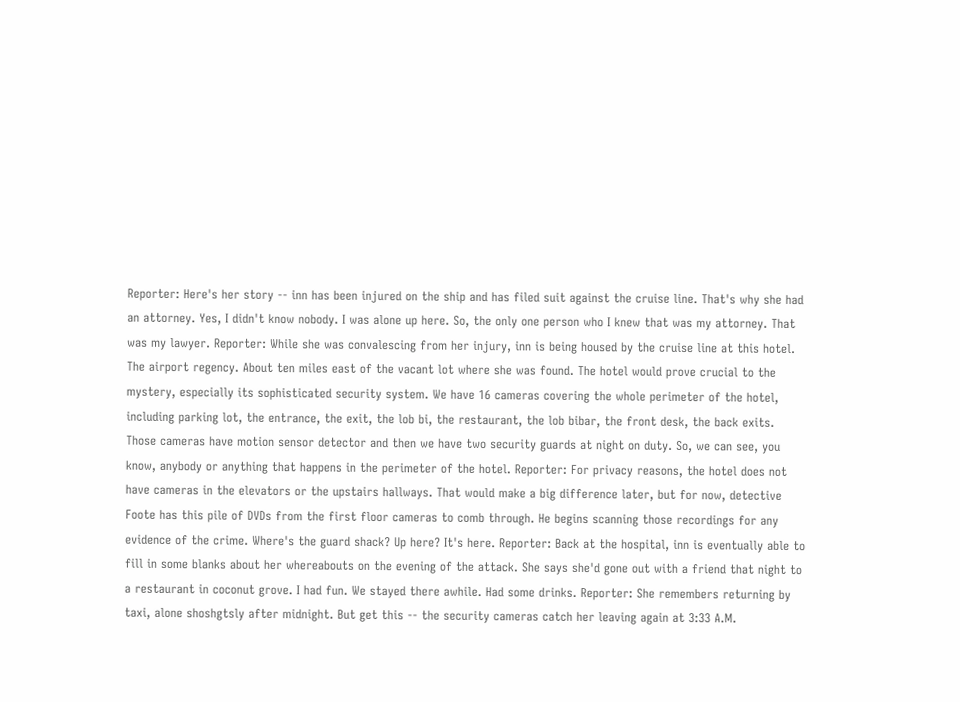Reporter: Here's her story -- inn has been injured on the ship and has filed suit against the cruise line. That's why she had an attorney. Yes, I didn't know nobody. I was alone up here. So, the only one person who I knew that was my attorney. That was my lawyer. Reporter: While she was convalescing from her injury, inn is being housed by the cruise line at this hotel. The airport regency. About ten miles east of the vacant lot where she was found. The hotel would prove crucial to the mystery, especially its sophisticated security system. We have 16 cameras covering the whole perimeter of the hotel, including parking lot, the entrance, the exit, the lob bi, the restaurant, the lob bibar, the front desk, the back exits. Those cameras have motion sensor detector and then we have two security guards at night on duty. So, we can see, you know, anybody or anything that happens in the perimeter of the hotel. Reporter: For privacy reasons, the hotel does not have cameras in the elevators or the upstairs hallways. That would make a big difference later, but for now, detective Foote has this pile of DVDs from the first floor cameras to comb through. He begins scanning those recordings for any evidence of the crime. Where's the guard shack? Up here? It's here. Reporter: Back at the hospital, inn is eventually able to fill in some blanks about her whereabouts on the evening of the attack. She says she'd gone out with a friend that night to a restaurant in coconut grove. I had fun. We stayed there awhile. Had some drinks. Reporter: She remembers returning by taxi, alone shoshgtsly after midnight. But get this -- the security cameras catch her leaving again at 3:33 A.M.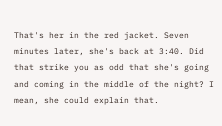That's her in the red jacket. Seven minutes later, she's back at 3:40. Did that strike you as odd that she's going and coming in the middle of the night? I mean, she could explain that.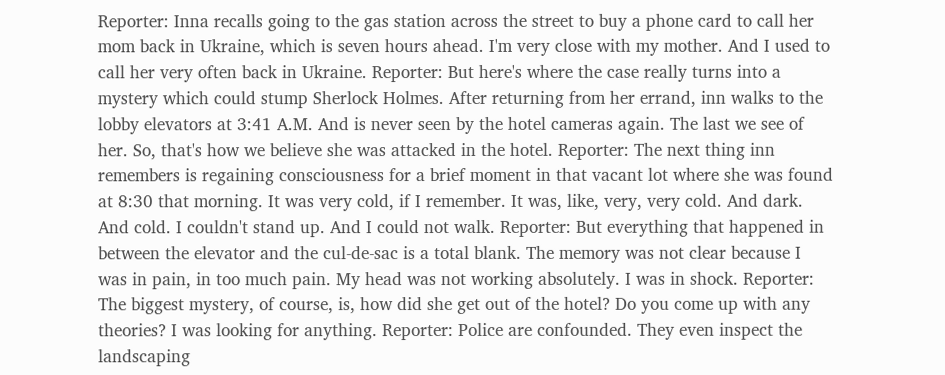Reporter: Inna recalls going to the gas station across the street to buy a phone card to call her mom back in Ukraine, which is seven hours ahead. I'm very close with my mother. And I used to call her very often back in Ukraine. Reporter: But here's where the case really turns into a mystery which could stump Sherlock Holmes. After returning from her errand, inn walks to the lobby elevators at 3:41 A.M. And is never seen by the hotel cameras again. The last we see of her. So, that's how we believe she was attacked in the hotel. Reporter: The next thing inn remembers is regaining consciousness for a brief moment in that vacant lot where she was found at 8:30 that morning. It was very cold, if I remember. It was, like, very, very cold. And dark. And cold. I couldn't stand up. And I could not walk. Reporter: But everything that happened in between the elevator and the cul-de-sac is a total blank. The memory was not clear because I was in pain, in too much pain. My head was not working absolutely. I was in shock. Reporter: The biggest mystery, of course, is, how did she get out of the hotel? Do you come up with any theories? I was looking for anything. Reporter: Police are confounded. They even inspect the landscaping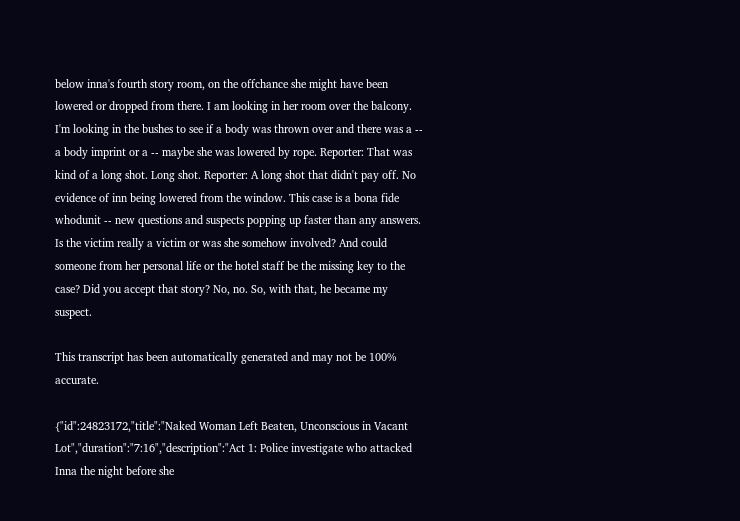below inna's fourth story room, on the offchance she might have been lowered or dropped from there. I am looking in her room over the balcony. I'm looking in the bushes to see if a body was thrown over and there was a -- a body imprint or a -- maybe she was lowered by rope. Reporter: That was kind of a long shot. Long shot. Reporter: A long shot that didn't pay off. No evidence of inn being lowered from the window. This case is a bona fide whodunit -- new questions and suspects popping up faster than any answers. Is the victim really a victim or was she somehow involved? And could someone from her personal life or the hotel staff be the missing key to the case? Did you accept that story? No, no. So, with that, he became my suspect.

This transcript has been automatically generated and may not be 100% accurate.

{"id":24823172,"title":"Naked Woman Left Beaten, Unconscious in Vacant Lot","duration":"7:16","description":"Act 1: Police investigate who attacked Inna the night before she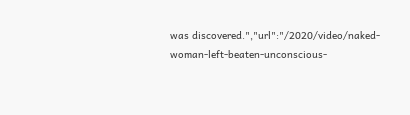was discovered.","url":"/2020/video/naked-woman-left-beaten-unconscious-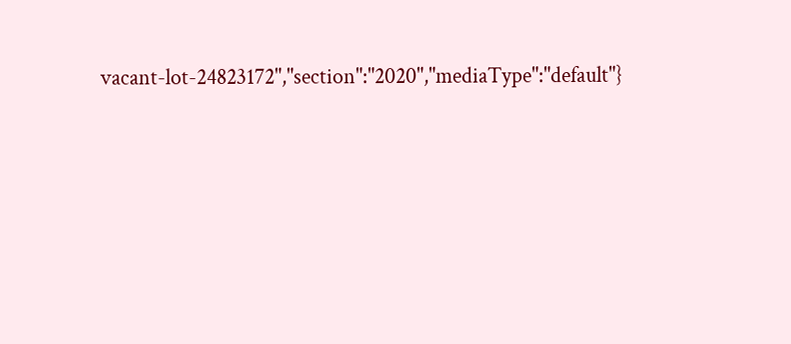vacant-lot-24823172","section":"2020","mediaType":"default"}